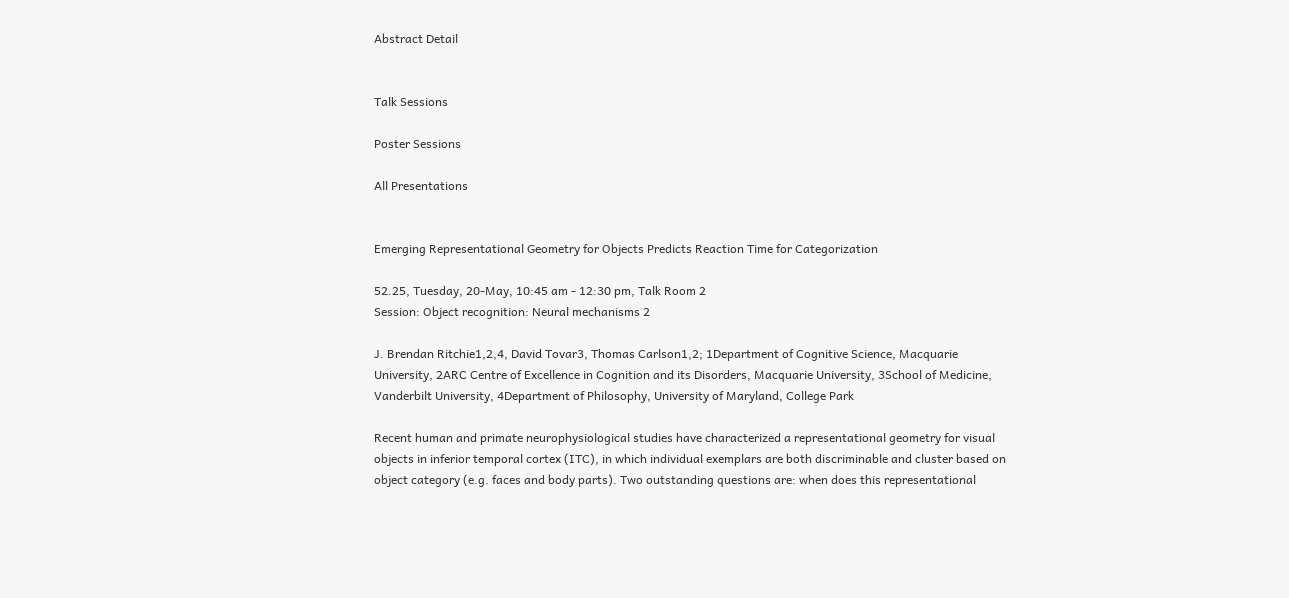Abstract Detail


Talk Sessions

Poster Sessions

All Presentations


Emerging Representational Geometry for Objects Predicts Reaction Time for Categorization

52.25, Tuesday, 20-May, 10:45 am - 12:30 pm, Talk Room 2
Session: Object recognition: Neural mechanisms 2

J. Brendan Ritchie1,2,4, David Tovar3, Thomas Carlson1,2; 1Department of Cognitive Science, Macquarie University, 2ARC Centre of Excellence in Cognition and its Disorders, Macquarie University, 3School of Medicine, Vanderbilt University, 4Department of Philosophy, University of Maryland, College Park

Recent human and primate neurophysiological studies have characterized a representational geometry for visual objects in inferior temporal cortex (ITC), in which individual exemplars are both discriminable and cluster based on object category (e.g. faces and body parts). Two outstanding questions are: when does this representational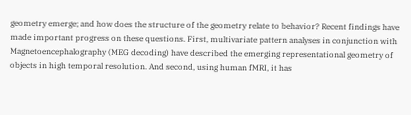geometry emerge; and how does the structure of the geometry relate to behavior? Recent findings have made important progress on these questions. First, multivariate pattern analyses in conjunction with Magnetoencephalography (MEG decoding) have described the emerging representational geometry of objects in high temporal resolution. And second, using human fMRI, it has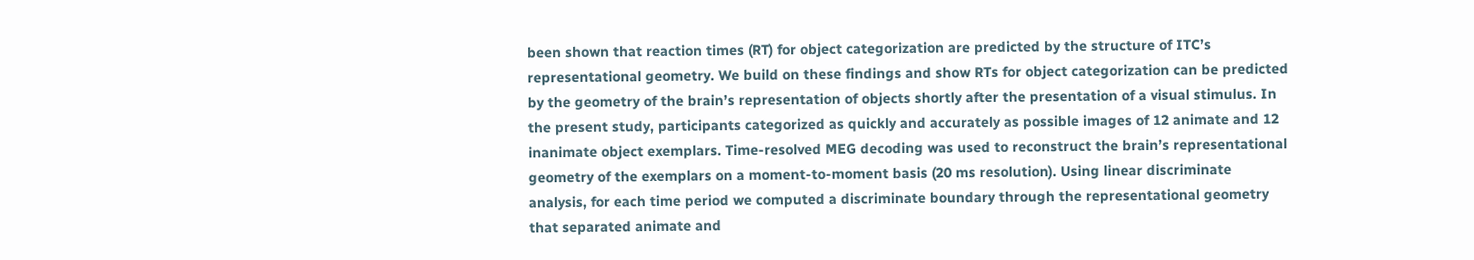been shown that reaction times (RT) for object categorization are predicted by the structure of ITC’s representational geometry. We build on these findings and show RTs for object categorization can be predicted by the geometry of the brain’s representation of objects shortly after the presentation of a visual stimulus. In the present study, participants categorized as quickly and accurately as possible images of 12 animate and 12 inanimate object exemplars. Time-resolved MEG decoding was used to reconstruct the brain’s representational geometry of the exemplars on a moment-to-moment basis (20 ms resolution). Using linear discriminate analysis, for each time period we computed a discriminate boundary through the representational geometry that separated animate and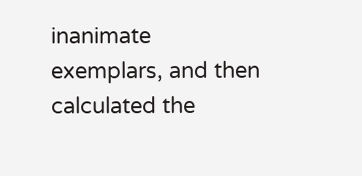inanimate exemplars, and then calculated the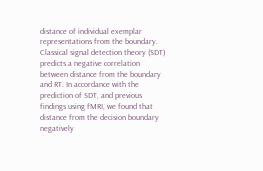distance of individual exemplar representations from the boundary. Classical signal detection theory (SDT) predicts a negative correlation between distance from the boundary and RT. In accordance with the prediction of SDT, and previous findings using fMRI, we found that distance from the decision boundary negatively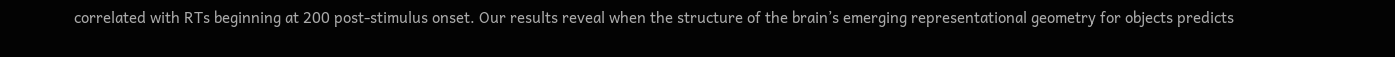correlated with RTs beginning at 200 post-stimulus onset. Our results reveal when the structure of the brain’s emerging representational geometry for objects predicts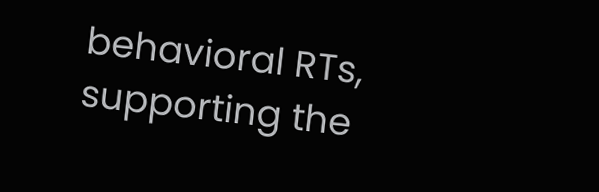behavioral RTs, supporting the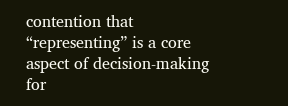contention that “representing” is a core aspect of decision-making for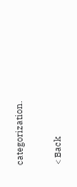categorization.

< Back